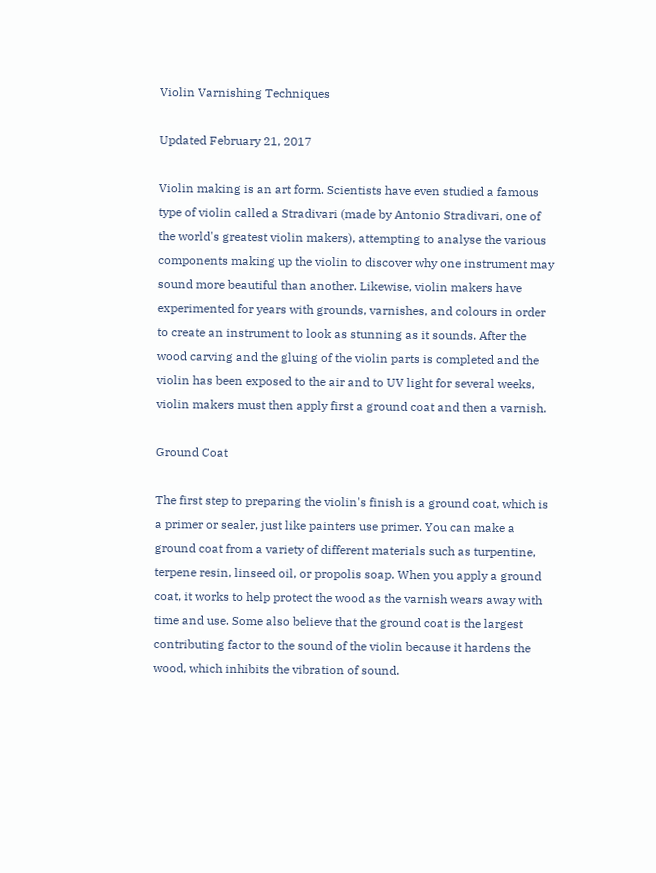Violin Varnishing Techniques

Updated February 21, 2017

Violin making is an art form. Scientists have even studied a famous type of violin called a Stradivari (made by Antonio Stradivari, one of the world's greatest violin makers), attempting to analyse the various components making up the violin to discover why one instrument may sound more beautiful than another. Likewise, violin makers have experimented for years with grounds, varnishes, and colours in order to create an instrument to look as stunning as it sounds. After the wood carving and the gluing of the violin parts is completed and the violin has been exposed to the air and to UV light for several weeks, violin makers must then apply first a ground coat and then a varnish.

Ground Coat

The first step to preparing the violin's finish is a ground coat, which is a primer or sealer, just like painters use primer. You can make a ground coat from a variety of different materials such as turpentine, terpene resin, linseed oil, or propolis soap. When you apply a ground coat, it works to help protect the wood as the varnish wears away with time and use. Some also believe that the ground coat is the largest contributing factor to the sound of the violin because it hardens the wood, which inhibits the vibration of sound.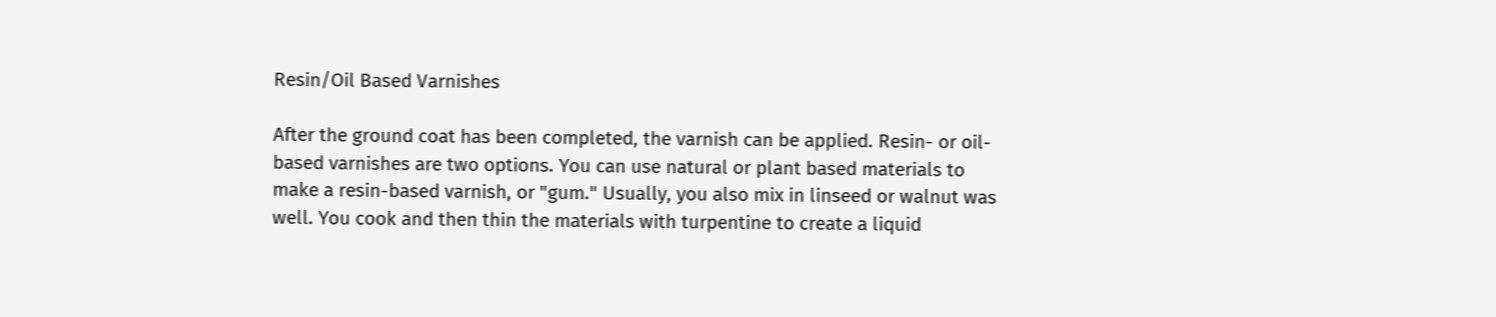Resin/Oil Based Varnishes

After the ground coat has been completed, the varnish can be applied. Resin- or oil-based varnishes are two options. You can use natural or plant based materials to make a resin-based varnish, or "gum." Usually, you also mix in linseed or walnut was well. You cook and then thin the materials with turpentine to create a liquid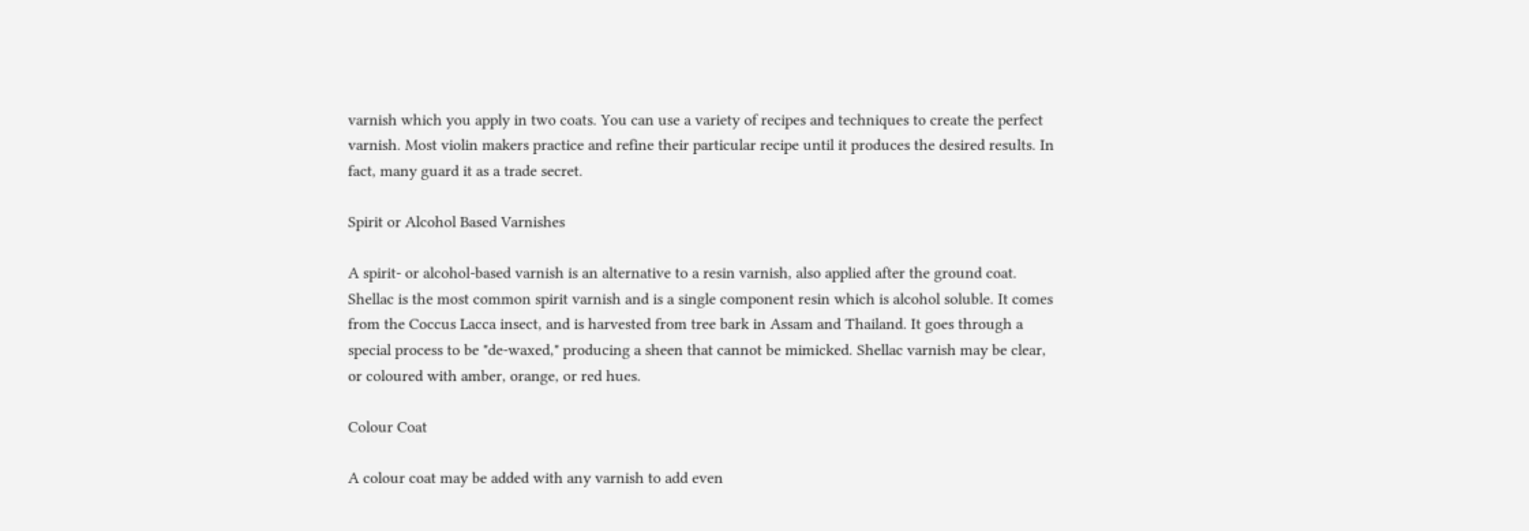varnish which you apply in two coats. You can use a variety of recipes and techniques to create the perfect varnish. Most violin makers practice and refine their particular recipe until it produces the desired results. In fact, many guard it as a trade secret.

Spirit or Alcohol Based Varnishes

A spirit- or alcohol-based varnish is an alternative to a resin varnish, also applied after the ground coat. Shellac is the most common spirit varnish and is a single component resin which is alcohol soluble. It comes from the Coccus Lacca insect, and is harvested from tree bark in Assam and Thailand. It goes through a special process to be "de-waxed," producing a sheen that cannot be mimicked. Shellac varnish may be clear, or coloured with amber, orange, or red hues.

Colour Coat

A colour coat may be added with any varnish to add even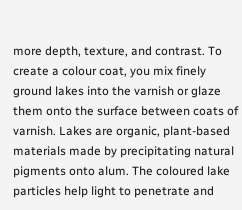more depth, texture, and contrast. To create a colour coat, you mix finely ground lakes into the varnish or glaze them onto the surface between coats of varnish. Lakes are organic, plant-based materials made by precipitating natural pigments onto alum. The coloured lake particles help light to penetrate and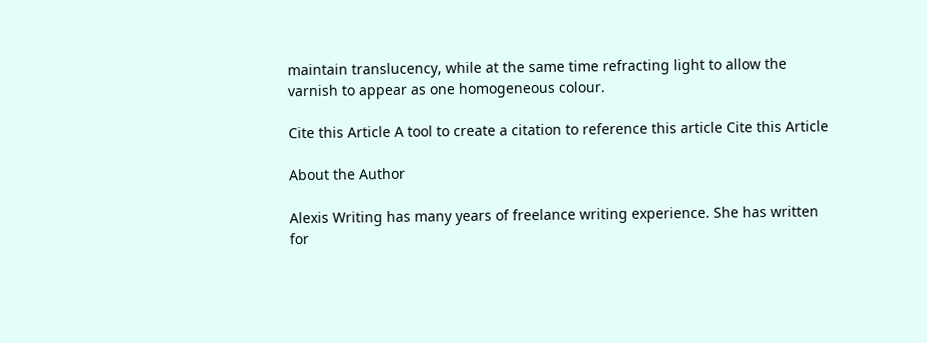maintain translucency, while at the same time refracting light to allow the varnish to appear as one homogeneous colour.

Cite this Article A tool to create a citation to reference this article Cite this Article

About the Author

Alexis Writing has many years of freelance writing experience. She has written for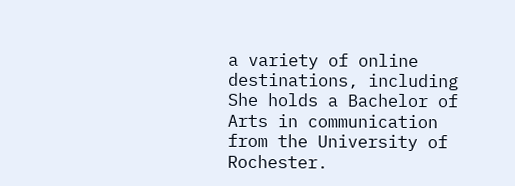a variety of online destinations, including She holds a Bachelor of Arts in communication from the University of Rochester.